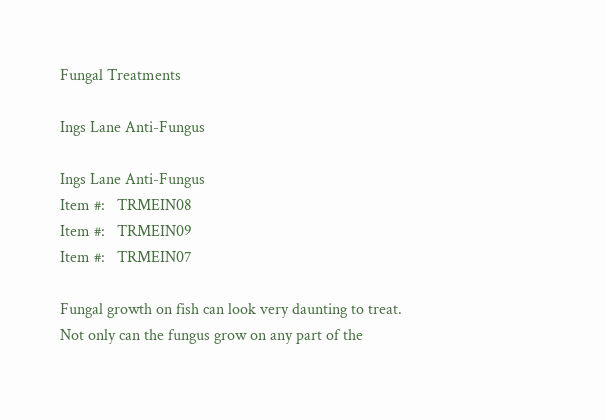Fungal Treatments

Ings Lane Anti-Fungus

Ings Lane Anti-Fungus
Item #:   TRMEIN08
Item #:   TRMEIN09
Item #:   TRMEIN07

Fungal growth on fish can look very daunting to treat. Not only can the fungus grow on any part of the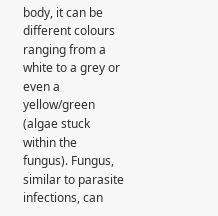body, it can be different colours ranging from a white to a grey or even a yellow/green (algae stuck within the fungus). Fungus, similar to parasite infections, can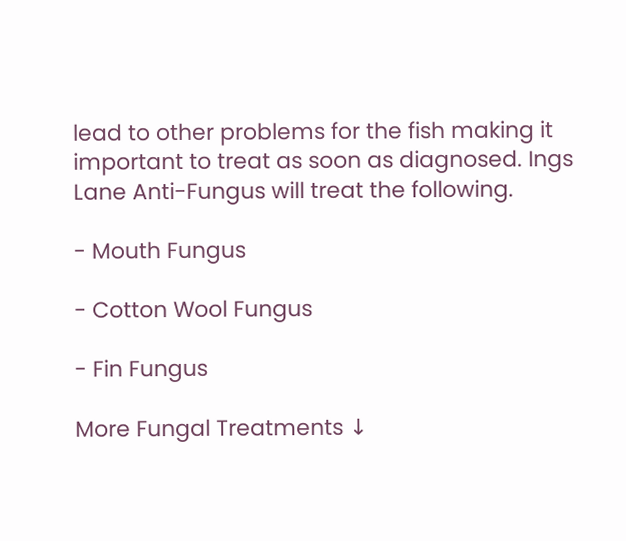lead to other problems for the fish making it important to treat as soon as diagnosed. Ings Lane Anti-Fungus will treat the following.

- Mouth Fungus

- Cotton Wool Fungus

- Fin Fungus

More Fungal Treatments ↓